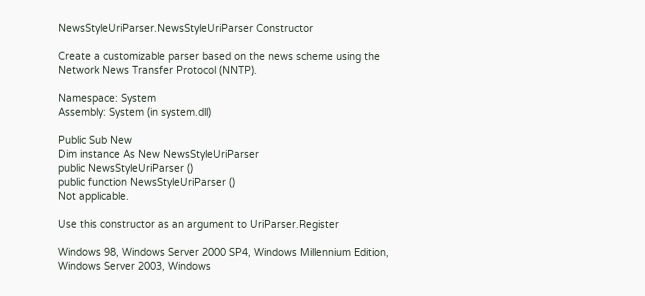NewsStyleUriParser.NewsStyleUriParser Constructor

Create a customizable parser based on the news scheme using the Network News Transfer Protocol (NNTP).

Namespace: System
Assembly: System (in system.dll)

Public Sub New
Dim instance As New NewsStyleUriParser
public NewsStyleUriParser ()
public function NewsStyleUriParser ()
Not applicable.

Use this constructor as an argument to UriParser.Register

Windows 98, Windows Server 2000 SP4, Windows Millennium Edition, Windows Server 2003, Windows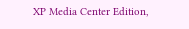XP Media Center Edition,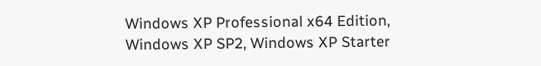Windows XP Professional x64 Edition, Windows XP SP2, Windows XP Starter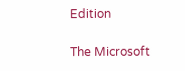Edition

The Microsoft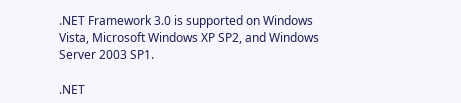.NET Framework 3.0 is supported on Windows Vista, Microsoft Windows XP SP2, and Windows Server 2003 SP1.

.NET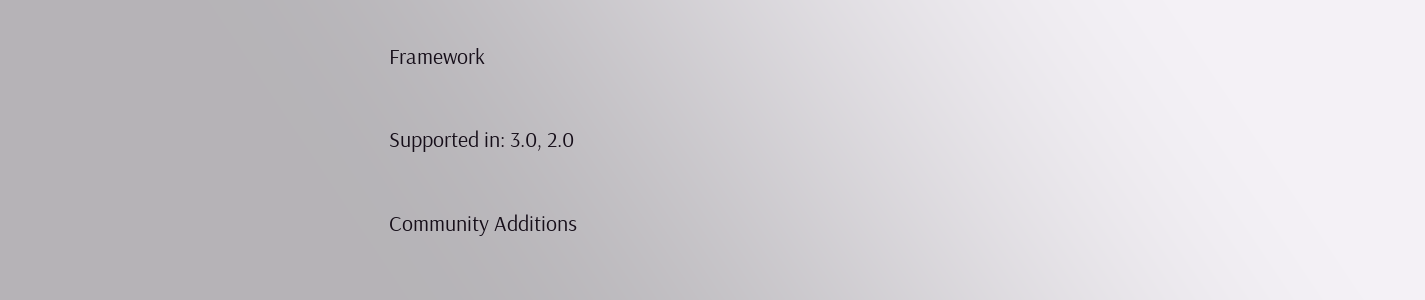Framework

Supported in: 3.0, 2.0

Community Additions